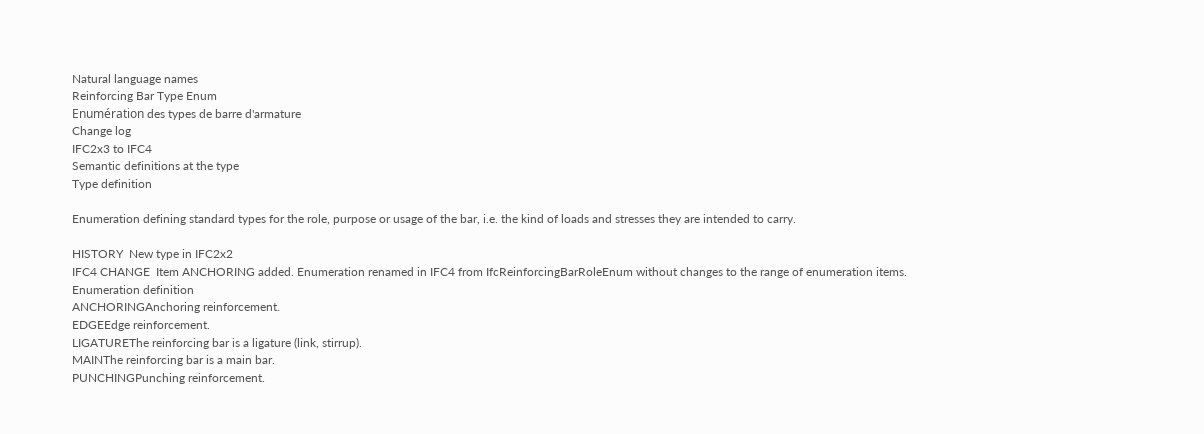Natural language names
Reinforcing Bar Type Enum
Enumération des types de barre d'armature
Change log
IFC2x3 to IFC4
Semantic definitions at the type
Type definition

Enumeration defining standard types for the role, purpose or usage of the bar, i.e. the kind of loads and stresses they are intended to carry.

HISTORY  New type in IFC2x2
IFC4 CHANGE  Item ANCHORING added. Enumeration renamed in IFC4 from IfcReinforcingBarRoleEnum without changes to the range of enumeration items.
Enumeration definition
ANCHORINGAnchoring reinforcement.
EDGEEdge reinforcement.
LIGATUREThe reinforcing bar is a ligature (link, stirrup).
MAINThe reinforcing bar is a main bar.
PUNCHINGPunching reinforcement.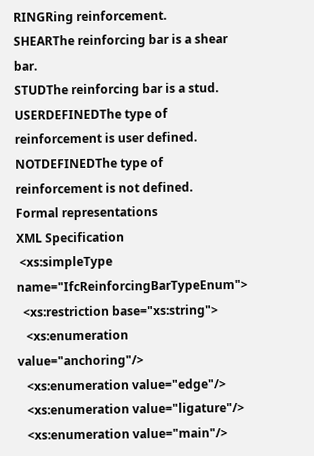RINGRing reinforcement.
SHEARThe reinforcing bar is a shear bar.
STUDThe reinforcing bar is a stud.
USERDEFINEDThe type of reinforcement is user defined.
NOTDEFINEDThe type of reinforcement is not defined.
Formal representations
XML Specification
 <xs:simpleType name="IfcReinforcingBarTypeEnum">
  <xs:restriction base="xs:string">
   <xs:enumeration value="anchoring"/>
   <xs:enumeration value="edge"/>
   <xs:enumeration value="ligature"/>
   <xs:enumeration value="main"/>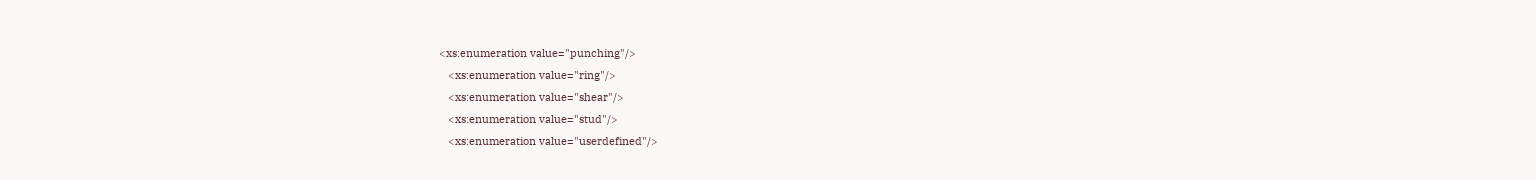<xs:enumeration value="punching"/>
   <xs:enumeration value="ring"/>
   <xs:enumeration value="shear"/>
   <xs:enumeration value="stud"/>
   <xs:enumeration value="userdefined"/>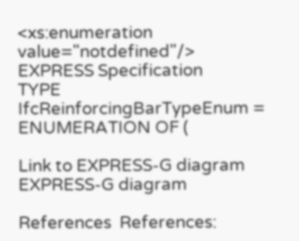<xs:enumeration value="notdefined"/>
EXPRESS Specification
TYPE IfcReinforcingBarTypeEnum = ENUMERATION OF (

Link to EXPRESS-G diagram EXPRESS-G diagram

References  References: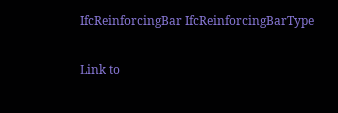IfcReinforcingBar IfcReinforcingBarType

Link to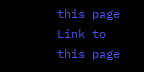this page  Link to this page